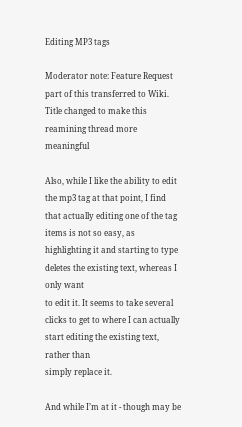Editing MP3 tags

Moderator note: Feature Request part of this transferred to Wiki. Title changed to make this reamining thread more meaningful

Also, while I like the ability to edit the mp3 tag at that point, I find that actually editing one of the tag
items is not so easy, as highlighting it and starting to type deletes the existing text, whereas I only want
to edit it. It seems to take several clicks to get to where I can actually start editing the existing text, rather than
simply replace it.

And while I’m at it - though may be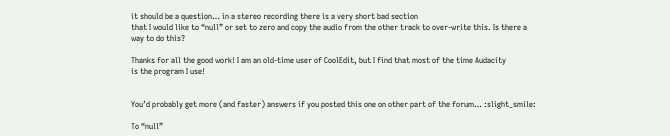it should be a question… in a stereo recording there is a very short bad section
that I would like to “null” or set to zero and copy the audio from the other track to over-write this. Is there a
way to do this?

Thanks for all the good work! I am an old-time user of CoolEdit, but I find that most of the time Audacity
is the program I use!


You’d probably get more (and faster) answers if you posted this one on other part of the forum… :slight_smile:

To “null”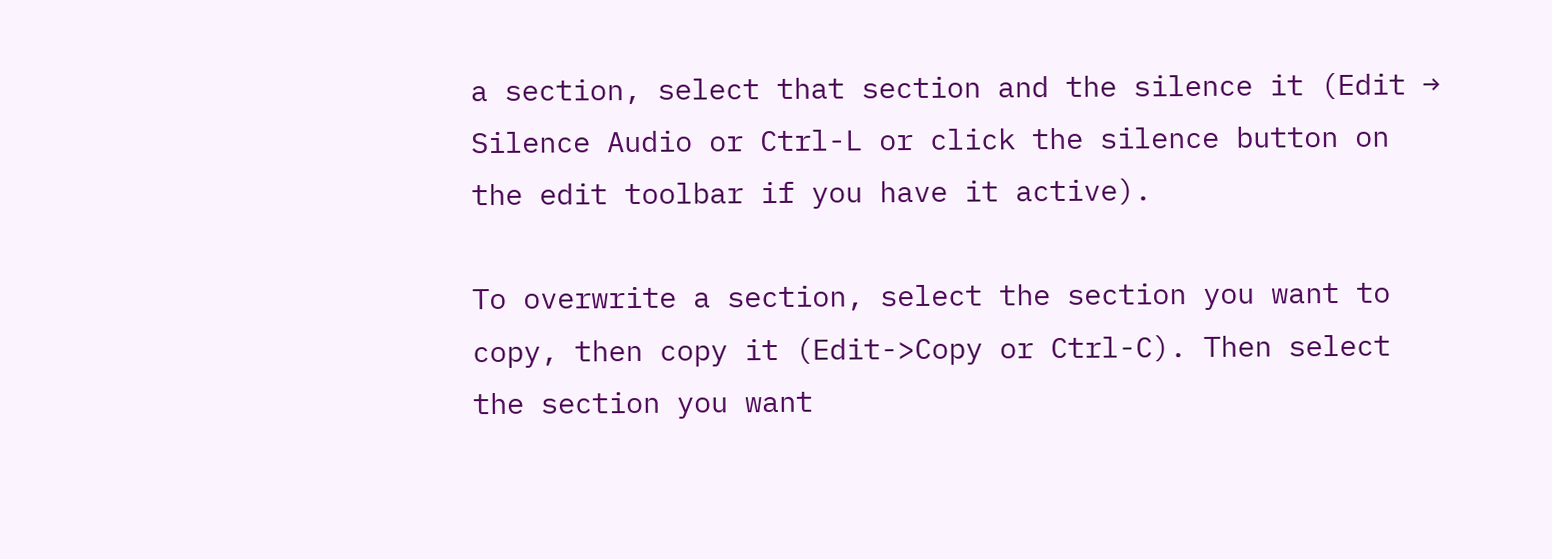a section, select that section and the silence it (Edit → Silence Audio or Ctrl-L or click the silence button on the edit toolbar if you have it active).

To overwrite a section, select the section you want to copy, then copy it (Edit->Copy or Ctrl-C). Then select the section you want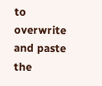to overwrite and paste the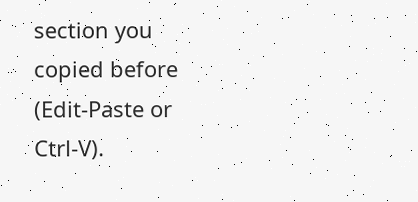section you copied before (Edit-Paste or Ctrl-V).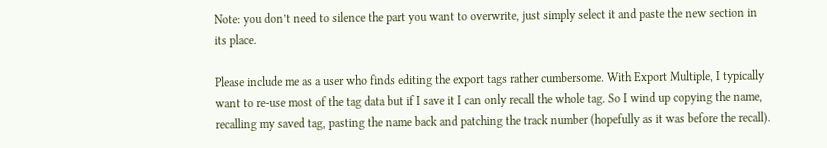Note: you don’t need to silence the part you want to overwrite, just simply select it and paste the new section in its place.

Please include me as a user who finds editing the export tags rather cumbersome. With Export Multiple, I typically want to re-use most of the tag data but if I save it I can only recall the whole tag. So I wind up copying the name, recalling my saved tag, pasting the name back and patching the track number (hopefully as it was before the recall).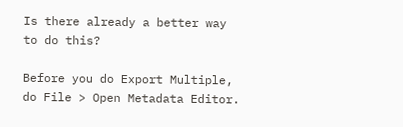Is there already a better way to do this?

Before you do Export Multiple, do File > Open Metadata Editor.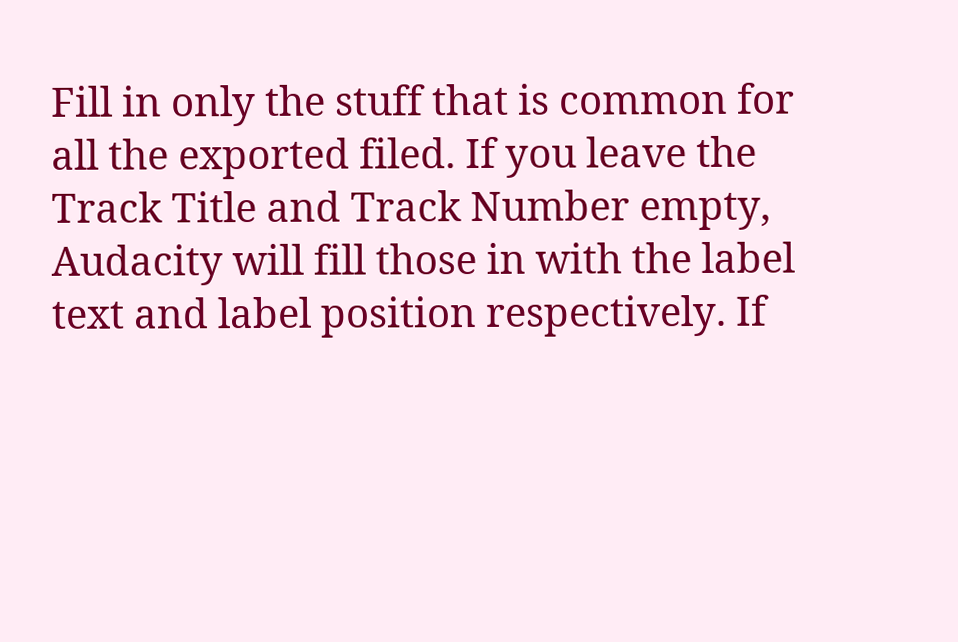Fill in only the stuff that is common for all the exported filed. If you leave the Track Title and Track Number empty, Audacity will fill those in with the label text and label position respectively. If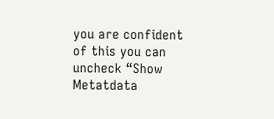you are confident of this you can uncheck “Show Metatdata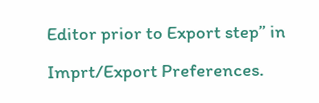Editor prior to Export step” in Imprt/Export Preferences.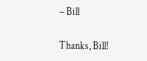– Bill

Thanks, Bill!